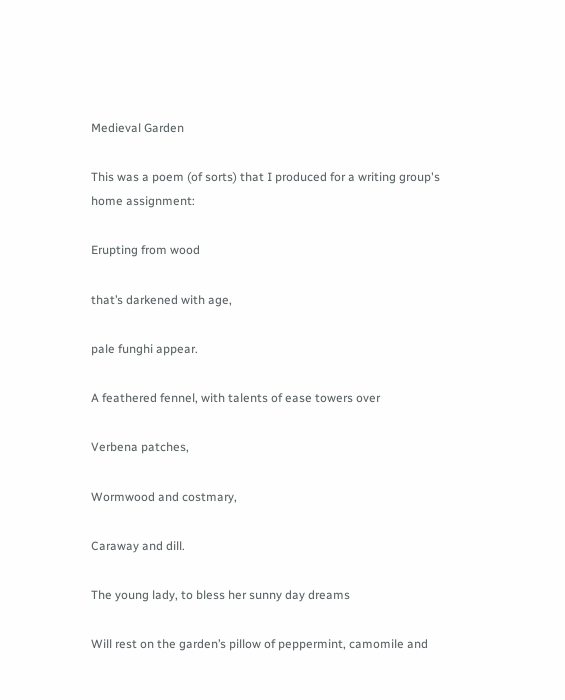Medieval Garden

This was a poem (of sorts) that I produced for a writing group's home assignment:

Erupting from wood

that’s darkened with age,

pale funghi appear.

A feathered fennel, with talents of ease towers over

Verbena patches,

Wormwood and costmary,

Caraway and dill.

The young lady, to bless her sunny day dreams

Will rest on the garden’s pillow of peppermint, camomile and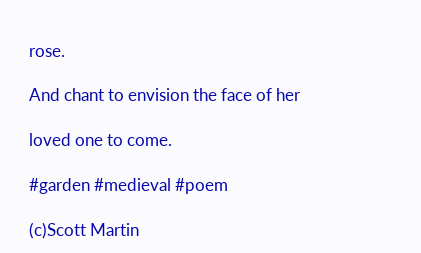rose.

And chant to envision the face of her

loved one to come.

#garden #medieval #poem

(c)Scott Martin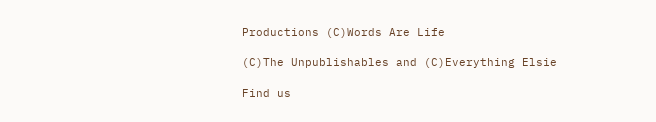Productions (C)Words Are Life

(C)The Unpublishables and (C)Everything Elsie

Find us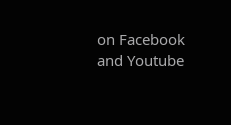on Facebook and Youtube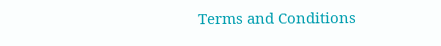Terms and Conditions